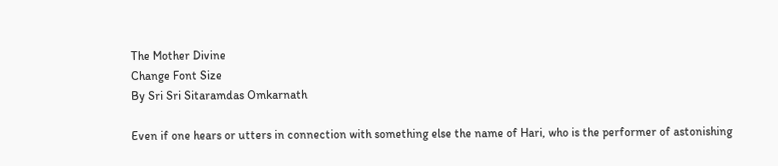The Mother Divine
Change Font Size
By Sri Sri Sitaramdas Omkarnath

Even if one hears or utters in connection with something else the name of Hari, who is the performer of astonishing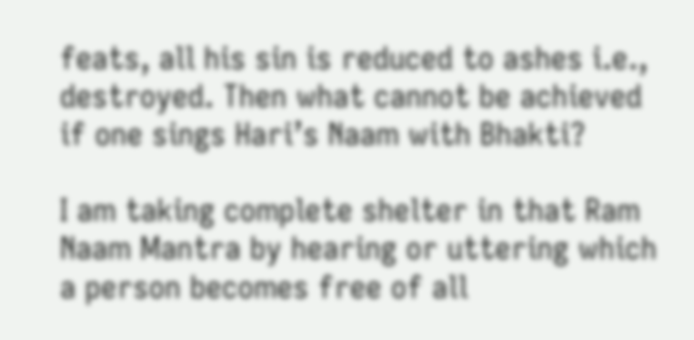feats, all his sin is reduced to ashes i.e., destroyed. Then what cannot be achieved if one sings Hari’s Naam with Bhakti?

I am taking complete shelter in that Ram Naam Mantra by hearing or uttering which a person becomes free of all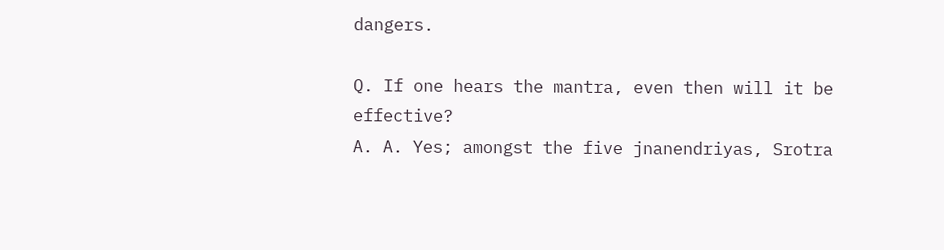dangers.

Q. If one hears the mantra, even then will it be effective?
A. A. Yes; amongst the five jnanendriyas, Srotra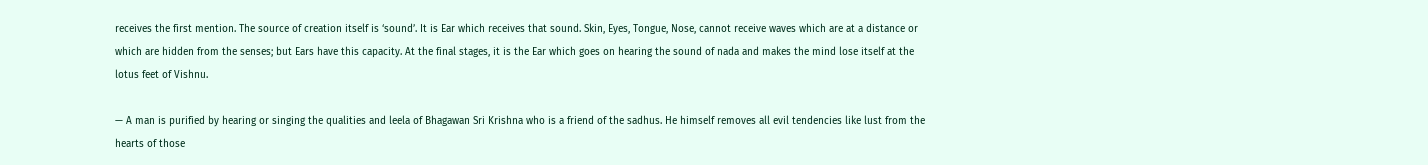receives the first mention. The source of creation itself is ‘sound’. It is Ear which receives that sound. Skin, Eyes, Tongue, Nose, cannot receive waves which are at a distance or which are hidden from the senses; but Ears have this capacity. At the final stages, it is the Ear which goes on hearing the sound of nada and makes the mind lose itself at the lotus feet of Vishnu.

— A man is purified by hearing or singing the qualities and leela of Bhagawan Sri Krishna who is a friend of the sadhus. He himself removes all evil tendencies like lust from the hearts of those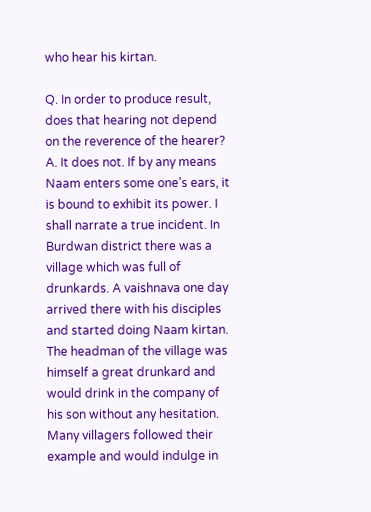who hear his kirtan.

Q. In order to produce result, does that hearing not depend on the reverence of the hearer?
A. It does not. If by any means Naam enters some one’s ears, it is bound to exhibit its power. I shall narrate a true incident. In Burdwan district there was a village which was full of drunkards. A vaishnava one day arrived there with his disciples and started doing Naam kirtan. The headman of the village was himself a great drunkard and would drink in the company of his son without any hesitation. Many villagers followed their example and would indulge in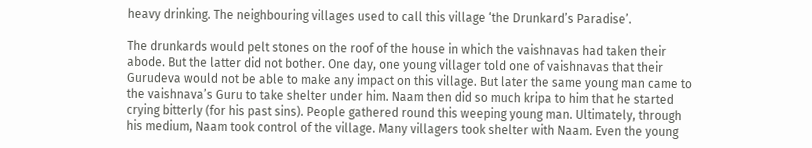heavy drinking. The neighbouring villages used to call this village ‘the Drunkard’s Paradise’.

The drunkards would pelt stones on the roof of the house in which the vaishnavas had taken their abode. But the latter did not bother. One day, one young villager told one of vaishnavas that their Gurudeva would not be able to make any impact on this village. But later the same young man came to the vaishnava’s Guru to take shelter under him. Naam then did so much kripa to him that he started crying bitterly (for his past sins). People gathered round this weeping young man. Ultimately, through his medium, Naam took control of the village. Many villagers took shelter with Naam. Even the young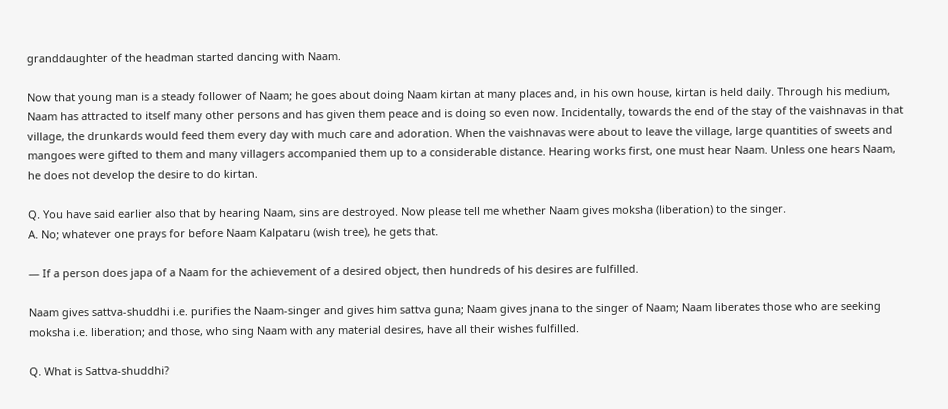granddaughter of the headman started dancing with Naam.

Now that young man is a steady follower of Naam; he goes about doing Naam kirtan at many places and, in his own house, kirtan is held daily. Through his medium, Naam has attracted to itself many other persons and has given them peace and is doing so even now. Incidentally, towards the end of the stay of the vaishnavas in that village, the drunkards would feed them every day with much care and adoration. When the vaishnavas were about to leave the village, large quantities of sweets and mangoes were gifted to them and many villagers accompanied them up to a considerable distance. Hearing works first, one must hear Naam. Unless one hears Naam, he does not develop the desire to do kirtan.

Q. You have said earlier also that by hearing Naam, sins are destroyed. Now please tell me whether Naam gives moksha (liberation) to the singer.
A. No; whatever one prays for before Naam Kalpataru (wish tree), he gets that.

— If a person does japa of a Naam for the achievement of a desired object, then hundreds of his desires are fulfilled.

Naam gives sattva-shuddhi i.e. purifies the Naam-singer and gives him sattva guna; Naam gives jnana to the singer of Naam; Naam liberates those who are seeking moksha i.e. liberation; and those, who sing Naam with any material desires, have all their wishes fulfilled.

Q. What is Sattva-shuddhi?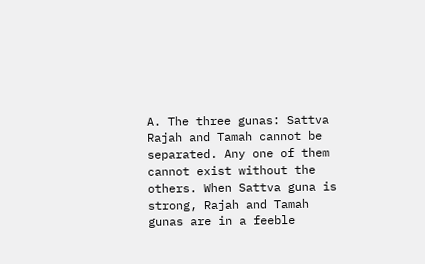A. The three gunas: Sattva Rajah and Tamah cannot be separated. Any one of them cannot exist without the others. When Sattva guna is strong, Rajah and Tamah gunas are in a feeble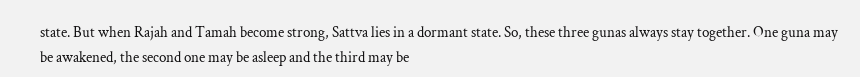state. But when Rajah and Tamah become strong, Sattva lies in a dormant state. So, these three gunas always stay together. One guna may be awakened, the second one may be asleep and the third may be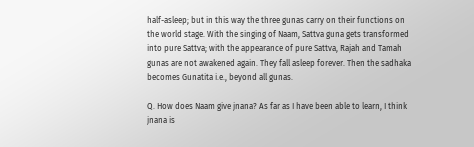half-asleep; but in this way the three gunas carry on their functions on the world stage. With the singing of Naam, Sattva guna gets transformed into pure Sattva; with the appearance of pure Sattva, Rajah and Tamah gunas are not awakened again. They fall asleep forever. Then the sadhaka becomes Gunatita i.e., beyond all gunas.

Q. How does Naam give jnana? As far as I have been able to learn, I think jnana is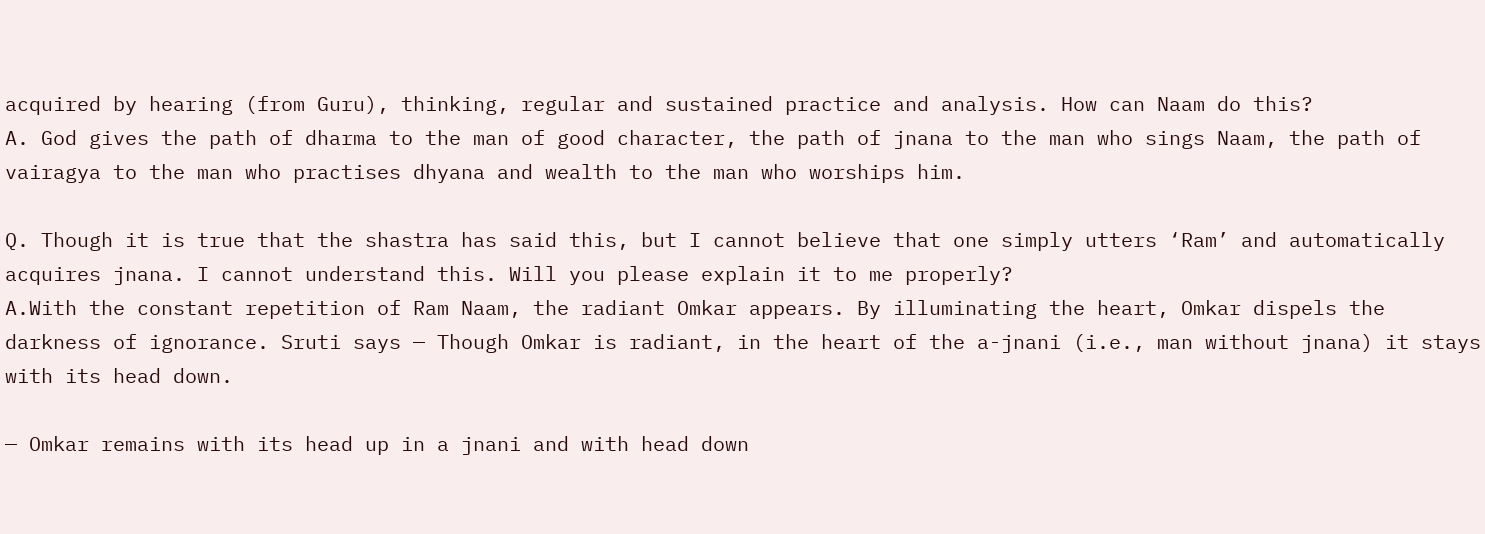acquired by hearing (from Guru), thinking, regular and sustained practice and analysis. How can Naam do this?
A. God gives the path of dharma to the man of good character, the path of jnana to the man who sings Naam, the path of vairagya to the man who practises dhyana and wealth to the man who worships him.

Q. Though it is true that the shastra has said this, but I cannot believe that one simply utters ‘Ram’ and automatically acquires jnana. I cannot understand this. Will you please explain it to me properly?
A.With the constant repetition of Ram Naam, the radiant Omkar appears. By illuminating the heart, Omkar dispels the darkness of ignorance. Sruti says — Though Omkar is radiant, in the heart of the a-jnani (i.e., man without jnana) it stays with its head down.

— Omkar remains with its head up in a jnani and with head down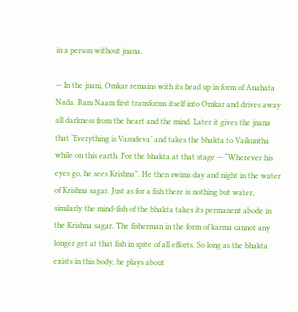in a person without jnana.

— In the jnani, Omkar remains with its head up in form of Anahata Nada. Ram Naam first transforms itself into Omkar and drives away all darkness from the heart and the mind. Later it gives the jnana that ‘Everything is Vasudeva’ and takes the bhakta to Vaikuntha while on this earth. For the bhakta at that stage — “Wherever his eyes go, he sees Krishna”. He then swims day and night in the water of Krishna sagar. Just as for a fish there is nothing but water, similarly the mind-fish of the bhakta takes its permanent abode in the Krishna sagar. The fisherman in the form of karma cannot any longer get at that fish in spite of all efforts. So long as the bhakta exists in this body, he plays about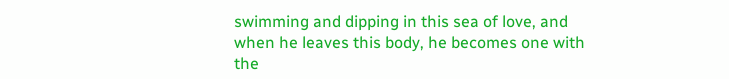swimming and dipping in this sea of love, and when he leaves this body, he becomes one with the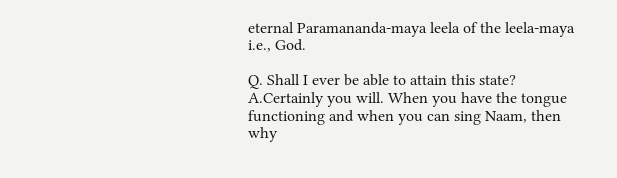eternal Paramananda-maya leela of the leela-maya i.e., God.

Q. Shall I ever be able to attain this state?
A.Certainly you will. When you have the tongue functioning and when you can sing Naam, then why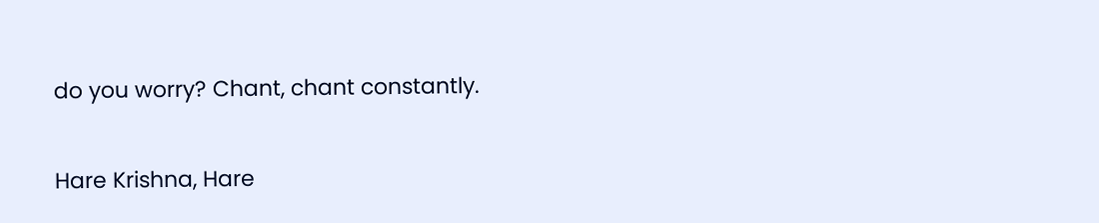do you worry? Chant, chant constantly.

Hare Krishna, Hare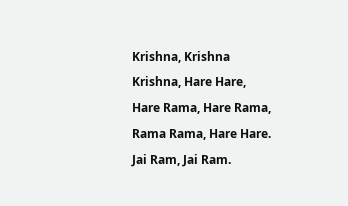Krishna, Krishna Krishna, Hare Hare,
Hare Rama, Hare Rama, Rama Rama, Hare Hare.
Jai Ram, Jai Ram.